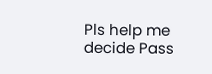Pls help me decide Pass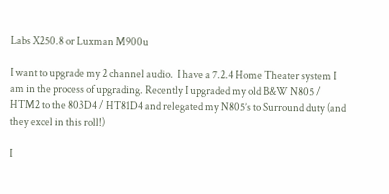Labs X250.8 or Luxman M900u

I want to upgrade my 2 channel audio.  I have a 7.2.4 Home Theater system I am in the process of upgrading. Recently I upgraded my old B&W N805 / HTM2 to the 803D4 / HT81D4 and relegated my N805’s to Surround duty (and they excel in this roll!)

I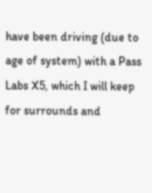have been driving (due to age of system) with a Pass Labs X5, which I will keep for surrounds and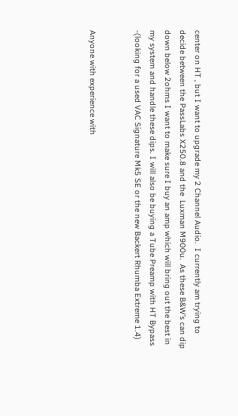center on HT , but I want to upgrade my 2 Channel Audio.  I currently am trying to decide between the PassLabs X250.8 and the  Luxman M900u.  As these B&W’s can dip down below 2ohms I want to make sure I buy an amp which will bring out the best in my system and handle these dips. I will also be buying a Tube Preamp with HT Bypass -(looking for a used VAC Signature Mk5 SE or the new Backert Rhumba Extreme 1.4)


Anyone with experience with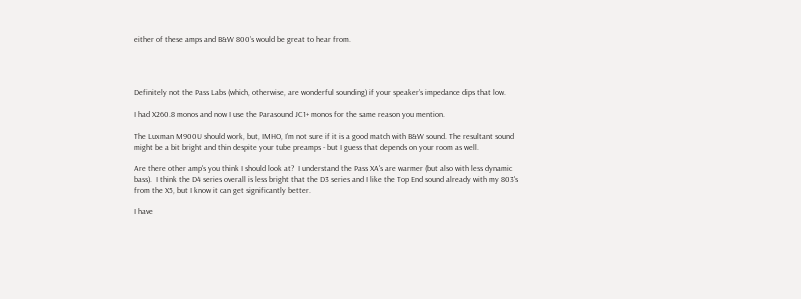either of these amps and B&W 800’s would be great to hear from.




Definitely not the Pass Labs (which, otherwise, are wonderful sounding) if your speaker’s impedance dips that low.

I had X260.8 monos and now I use the Parasound JC1+ monos for the same reason you mention.

The Luxman M900U should work, but, IMHO, I’m not sure if it is a good match with B&W sound. The resultant sound might be a bit bright and thin despite your tube preamps - but I guess that depends on your room as well.

Are there other amp's you think I should look at?  I understand the Pass XA's are warmer (but also with less dynamic bass).  I think the D4 series overall is less bright that the D3 series and I like the Top End sound already with my 803's from the X5, but I know it can get significantly better.

I have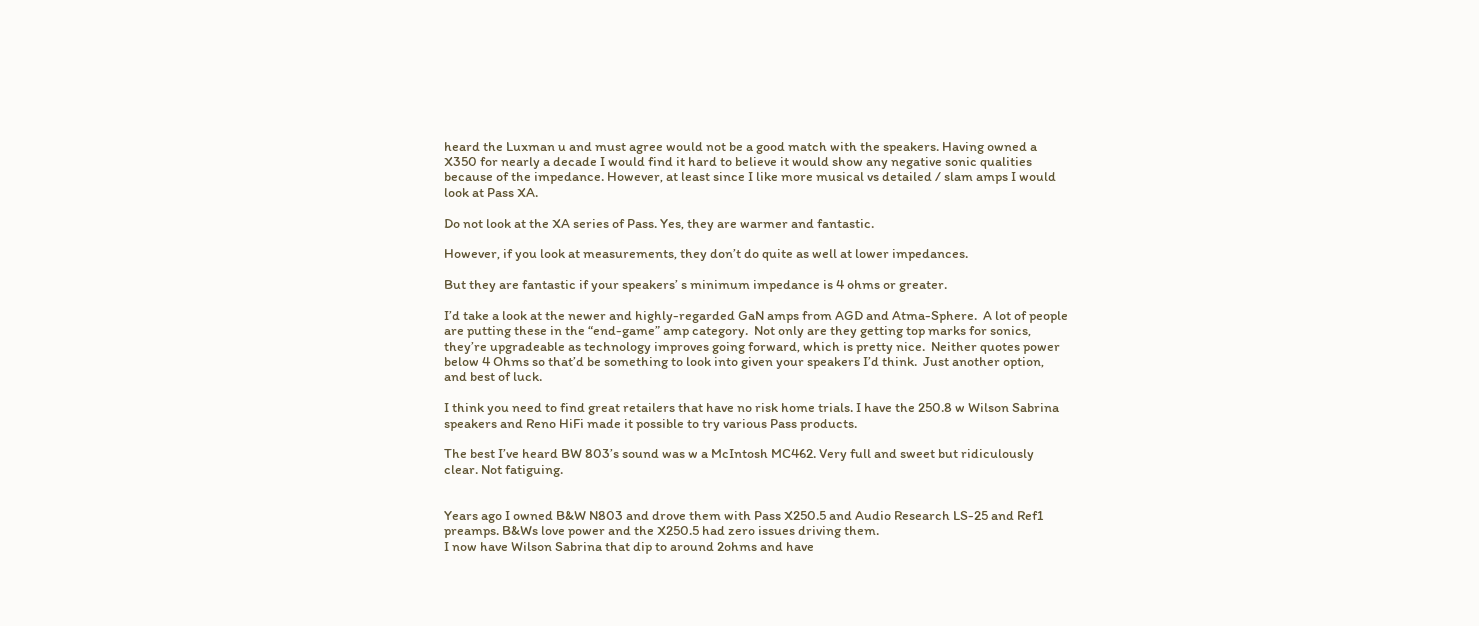heard the Luxman u and must agree would not be a good match with the speakers. Having owned a X350 for nearly a decade I would find it hard to believe it would show any negative sonic qualities because of the impedance. However, at least since I like more musical vs detailed / slam amps I would look at Pass XA.

Do not look at the XA series of Pass. Yes, they are warmer and fantastic.

However, if you look at measurements, they don’t do quite as well at lower impedances.

But they are fantastic if your speakers’ s minimum impedance is 4 ohms or greater.

I’d take a look at the newer and highly-regarded GaN amps from AGD and Atma-Sphere.  A lot of people are putting these in the “end-game” amp category.  Not only are they getting top marks for sonics, they’re upgradeable as technology improves going forward, which is pretty nice.  Neither quotes power below 4 Ohms so that’d be something to look into given your speakers I’d think.  Just another option, and best of luck.

I think you need to find great retailers that have no risk home trials. I have the 250.8 w Wilson Sabrina speakers and Reno HiFi made it possible to try various Pass products.

The best I’ve heard BW 803’s sound was w a McIntosh MC462. Very full and sweet but ridiculously clear. Not fatiguing.


Years ago I owned B&W N803 and drove them with Pass X250.5 and Audio Research LS-25 and Ref1 preamps. B&Ws love power and the X250.5 had zero issues driving them.
I now have Wilson Sabrina that dip to around 2ohms and have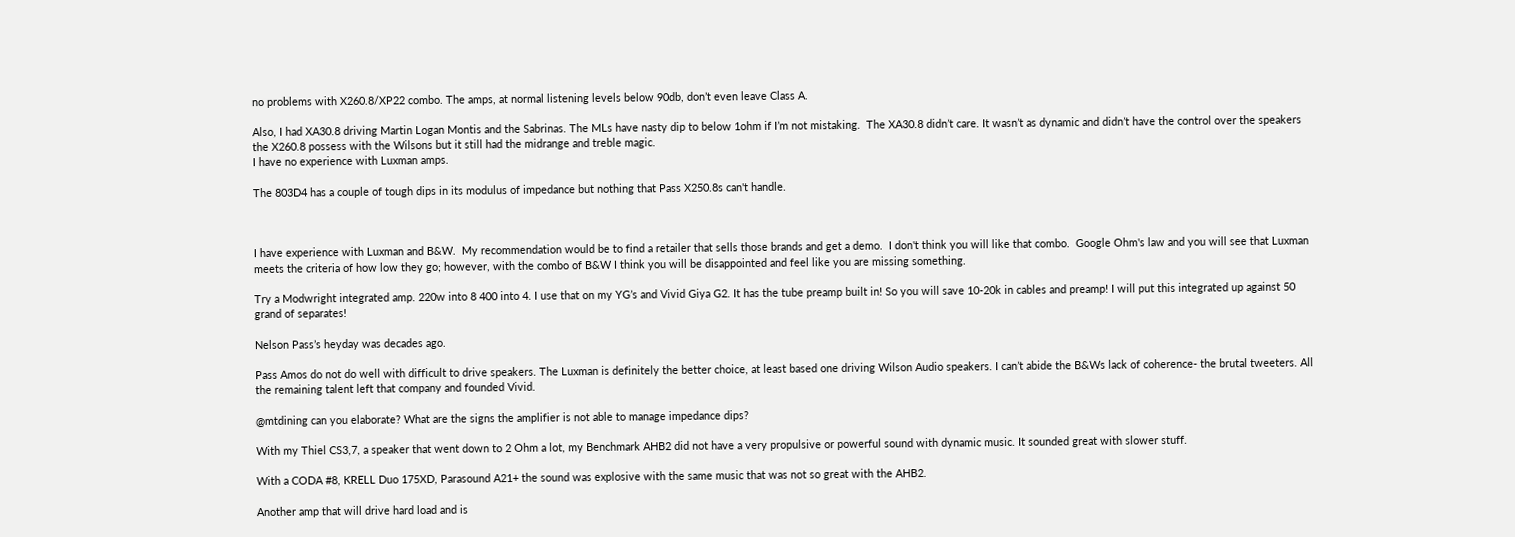no problems with X260.8/XP22 combo. The amps, at normal listening levels below 90db, don’t even leave Class A.

Also, I had XA30.8 driving Martin Logan Montis and the Sabrinas. The MLs have nasty dip to below 1ohm if I’m not mistaking.  The XA30.8 didn’t care. It wasn’t as dynamic and didn’t have the control over the speakers the X260.8 possess with the Wilsons but it still had the midrange and treble magic.
I have no experience with Luxman amps.

The 803D4 has a couple of tough dips in its modulus of impedance but nothing that Pass X250.8s can't handle.



I have experience with Luxman and B&W.  My recommendation would be to find a retailer that sells those brands and get a demo.  I don't think you will like that combo.  Google Ohm's law and you will see that Luxman meets the criteria of how low they go; however, with the combo of B&W I think you will be disappointed and feel like you are missing something.

Try a Modwright integrated amp. 220w into 8 400 into 4. I use that on my YG’s and Vivid Giya G2. It has the tube preamp built in! So you will save 10-20k in cables and preamp! I will put this integrated up against 50 grand of separates!

Nelson Pass’s heyday was decades ago.

Pass Amos do not do well with difficult to drive speakers. The Luxman is definitely the better choice, at least based one driving Wilson Audio speakers. I can’t abide the B&Ws lack of coherence- the brutal tweeters. All the remaining talent left that company and founded Vivid.

@mtdining can you elaborate? What are the signs the amplifier is not able to manage impedance dips?

With my Thiel CS3,7, a speaker that went down to 2 Ohm a lot, my Benchmark AHB2 did not have a very propulsive or powerful sound with dynamic music. It sounded great with slower stuff.

With a CODA #8, KRELL Duo 175XD, Parasound A21+ the sound was explosive with the same music that was not so great with the AHB2.

Another amp that will drive hard load and is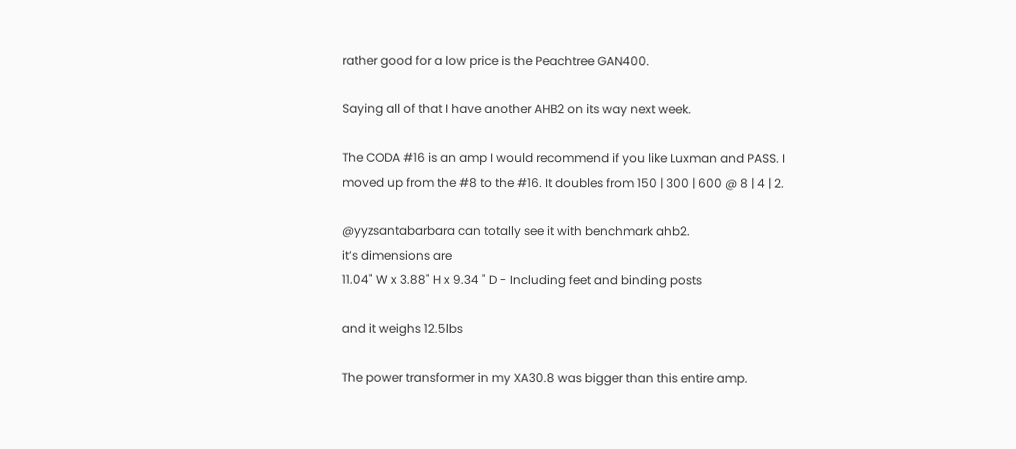rather good for a low price is the Peachtree GAN400.

Saying all of that I have another AHB2 on its way next week.

The CODA #16 is an amp I would recommend if you like Luxman and PASS. I moved up from the #8 to the #16. It doubles from 150 | 300 | 600 @ 8 | 4 | 2.

@yyzsantabarbara can totally see it with benchmark ahb2.
it’s dimensions are
11.04" W x 3.88" H x 9.34 " D - Including feet and binding posts

and it weighs 12.5lbs

The power transformer in my XA30.8 was bigger than this entire amp.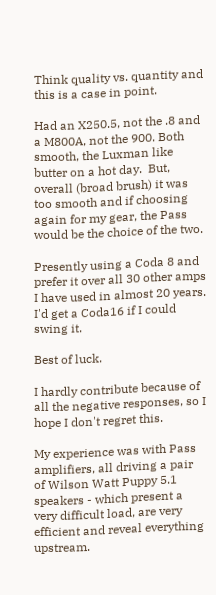Think quality vs. quantity and this is a case in point.

Had an X250.5, not the .8 and a M800A, not the 900. Both smooth, the Luxman like butter on a hot day.  But, overall (broad brush) it was too smooth and if choosing again for my gear, the Pass would be the choice of the two.

Presently using a Coda 8 and prefer it over all 30 other amps I have used in almost 20 years. I'd get a Coda16 if I could swing it.

Best of luck.

I hardly contribute because of all the negative responses, so I hope I don't regret this.

My experience was with Pass amplifiers, all driving a pair of Wilson Watt Puppy 5.1 speakers - which present a very difficult load, are very efficient and reveal everything upstream.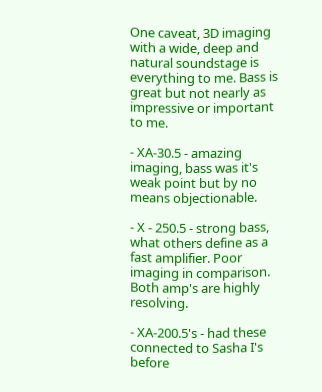One caveat, 3D imaging with a wide, deep and natural soundstage is everything to me. Bass is great but not nearly as impressive or important to me.

- XA-30.5 - amazing imaging, bass was it's weak point but by no means objectionable.

- X - 250.5 - strong bass, what others define as a fast amplifier. Poor imaging in comparison. Both amp's are highly resolving.

- XA-200.5's - had these connected to Sasha I's before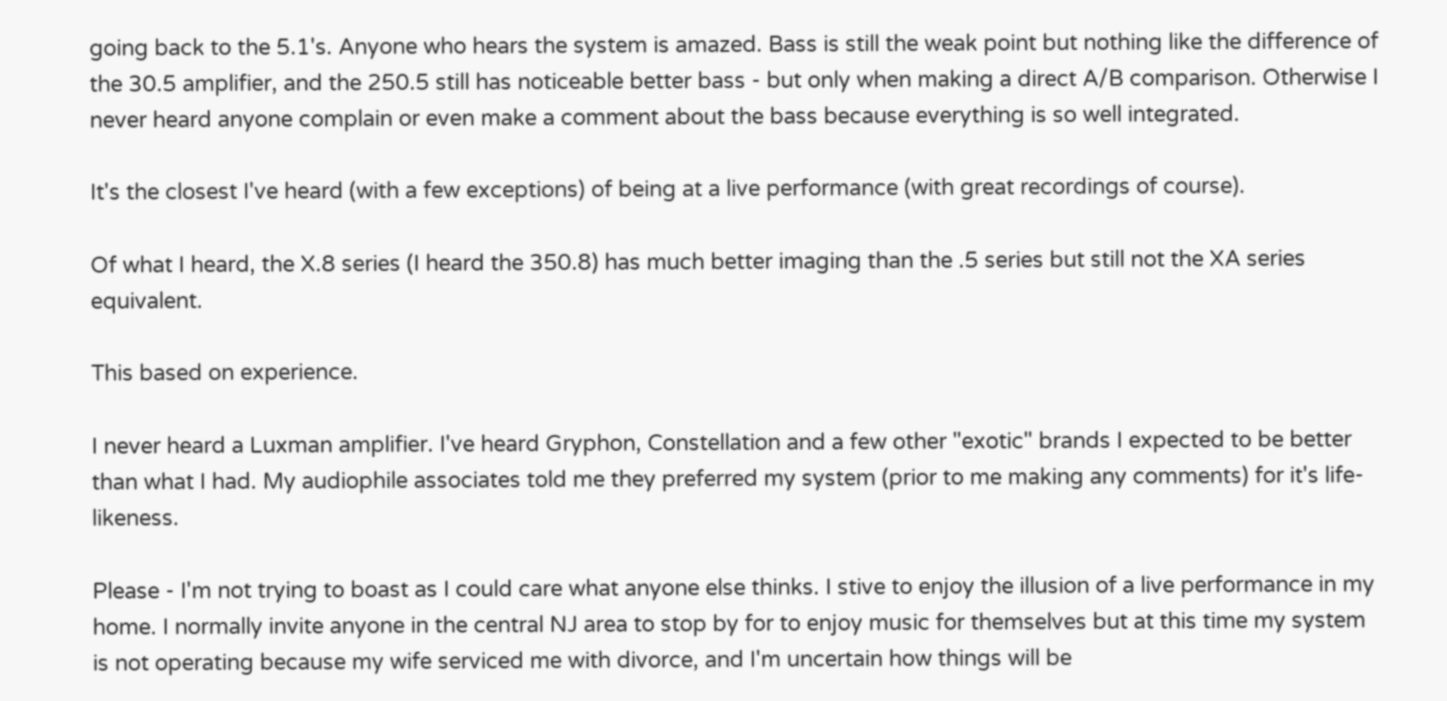going back to the 5.1's. Anyone who hears the system is amazed. Bass is still the weak point but nothing like the difference of the 30.5 amplifier, and the 250.5 still has noticeable better bass - but only when making a direct A/B comparison. Otherwise I never heard anyone complain or even make a comment about the bass because everything is so well integrated.

It's the closest I've heard (with a few exceptions) of being at a live performance (with great recordings of course).

Of what I heard, the X.8 series (I heard the 350.8) has much better imaging than the .5 series but still not the XA series equivalent.

This based on experience.

I never heard a Luxman amplifier. I've heard Gryphon, Constellation and a few other "exotic" brands I expected to be better than what I had. My audiophile associates told me they preferred my system (prior to me making any comments) for it's life-likeness.

Please - I'm not trying to boast as I could care what anyone else thinks. I stive to enjoy the illusion of a live performance in my home. I normally invite anyone in the central NJ area to stop by for to enjoy music for themselves but at this time my system is not operating because my wife serviced me with divorce, and I'm uncertain how things will be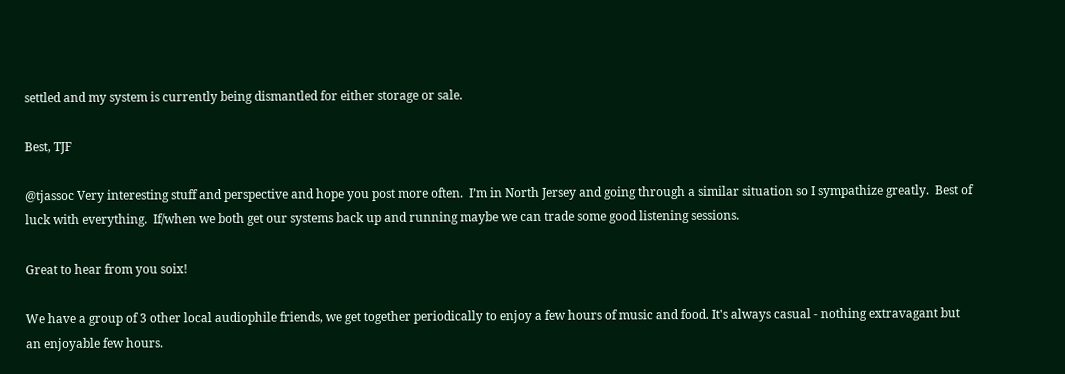settled and my system is currently being dismantled for either storage or sale.

Best, TJF

@tjassoc Very interesting stuff and perspective and hope you post more often.  I’m in North Jersey and going through a similar situation so I sympathize greatly.  Best of luck with everything.  If/when we both get our systems back up and running maybe we can trade some good listening sessions.

Great to hear from you soix!

We have a group of 3 other local audiophile friends, we get together periodically to enjoy a few hours of music and food. It's always casual - nothing extravagant but an enjoyable few hours.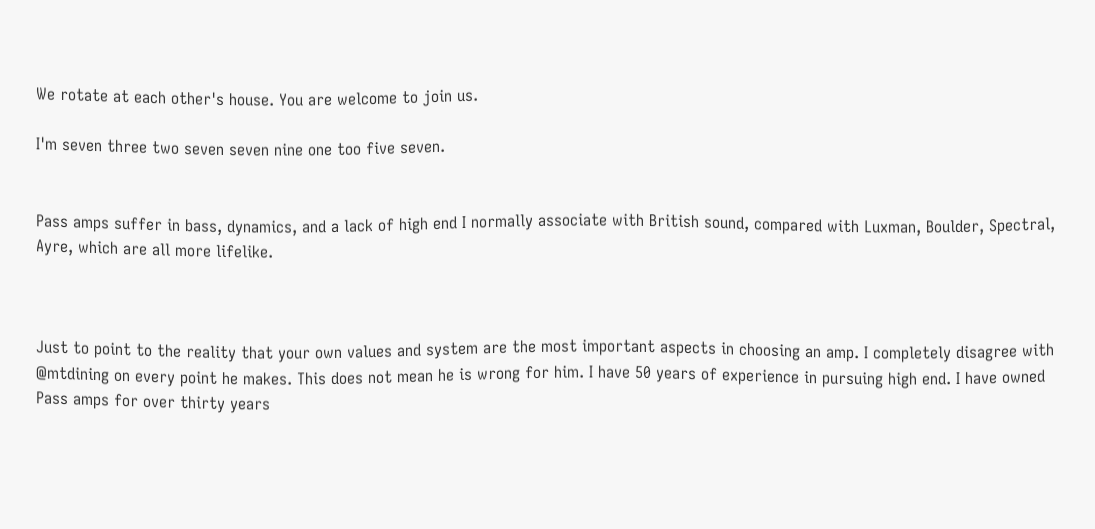We rotate at each other's house. You are welcome to join us.

I'm seven three two seven seven nine one too five seven.


Pass amps suffer in bass, dynamics, and a lack of high end I normally associate with British sound, compared with Luxman, Boulder, Spectral, Ayre, which are all more lifelike.



Just to point to the reality that your own values and system are the most important aspects in choosing an amp. I completely disagree with @mtdining on every point he makes. This does not mean he is wrong for him. I have 50 years of experience in pursuing high end. I have owned Pass amps for over thirty years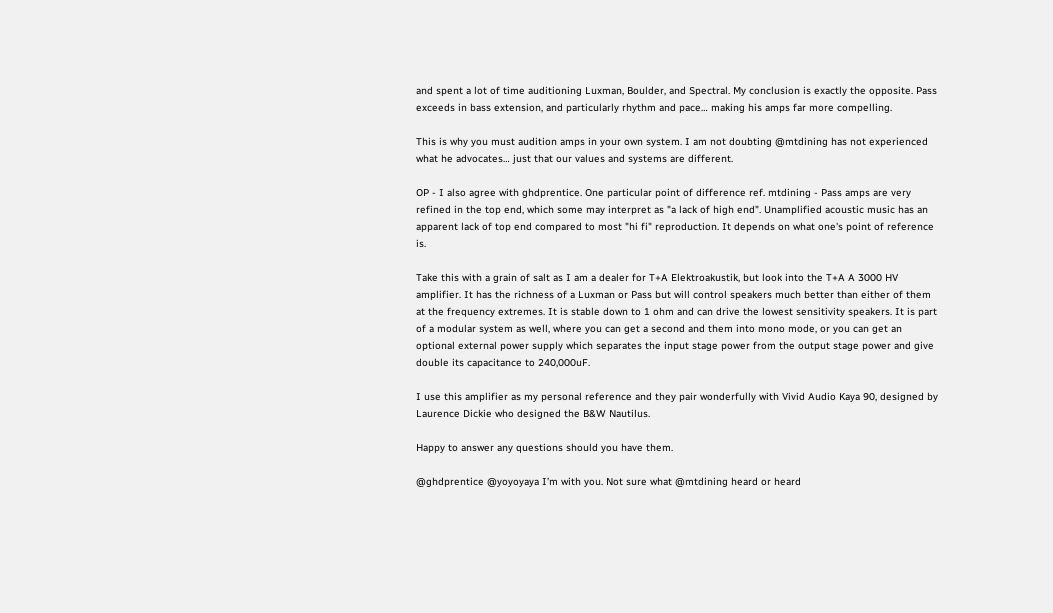and spent a lot of time auditioning Luxman, Boulder, and Spectral. My conclusion is exactly the opposite. Pass exceeds in bass extension, and particularly rhythm and pace… making his amps far more compelling.

This is why you must audition amps in your own system. I am not doubting @mtdining has not experienced what he advocates… just that our values and systems are different.

OP - I also agree with ghdprentice. One particular point of difference ref. mtdining - Pass amps are very refined in the top end, which some may interpret as "a lack of high end". Unamplified acoustic music has an apparent lack of top end compared to most "hi fi" reproduction. It depends on what one's point of reference is.

Take this with a grain of salt as I am a dealer for T+A Elektroakustik, but look into the T+A A 3000 HV amplifier. It has the richness of a Luxman or Pass but will control speakers much better than either of them at the frequency extremes. It is stable down to 1 ohm and can drive the lowest sensitivity speakers. It is part of a modular system as well, where you can get a second and them into mono mode, or you can get an optional external power supply which separates the input stage power from the output stage power and give double its capacitance to 240,000uF.

I use this amplifier as my personal reference and they pair wonderfully with Vivid Audio Kaya 90, designed by Laurence Dickie who designed the B&W Nautilus.

Happy to answer any questions should you have them.

@ghdprentice @yoyoyaya I’m with you. Not sure what @mtdining heard or heard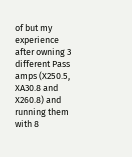of but my experience after owning 3 different Pass amps (X250.5, XA30.8 and X260.8) and running them with 8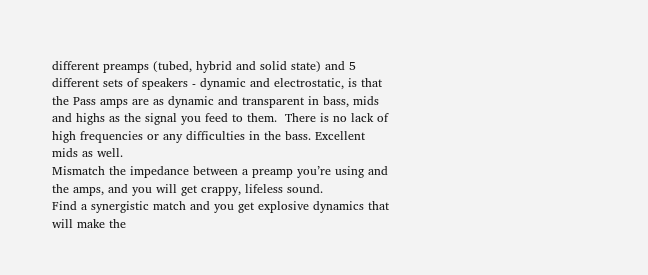different preamps (tubed, hybrid and solid state) and 5 different sets of speakers - dynamic and electrostatic, is that the Pass amps are as dynamic and transparent in bass, mids and highs as the signal you feed to them.  There is no lack of high frequencies or any difficulties in the bass. Excellent mids as well.
Mismatch the impedance between a preamp you’re using and the amps, and you will get crappy, lifeless sound.
Find a synergistic match and you get explosive dynamics that will make the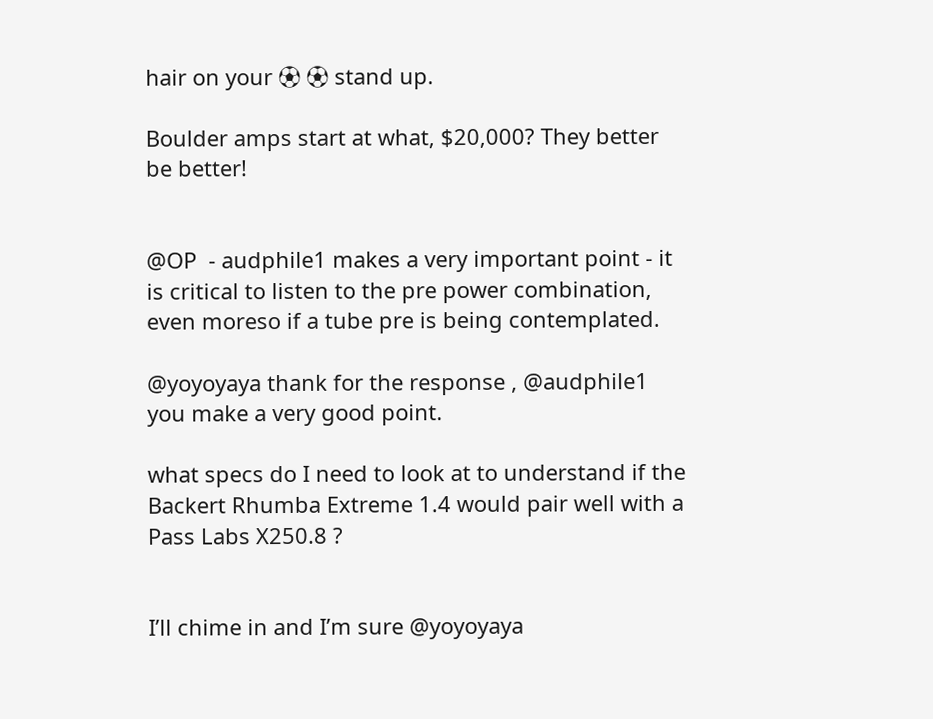hair on your ⚽ ⚽ stand up.

Boulder amps start at what, $20,000? They better be better!


@OP  - audphile1 makes a very important point - it is critical to listen to the pre power combination, even moreso if a tube pre is being contemplated.

@yoyoyaya thank for the response , @audphile1  you make a very good point.

what specs do I need to look at to understand if the Backert Rhumba Extreme 1.4 would pair well with a Pass Labs X250.8 ?


I’ll chime in and I’m sure @yoyoyaya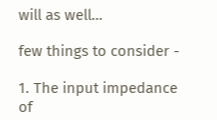will as well…

few things to consider -

1. The input impedance of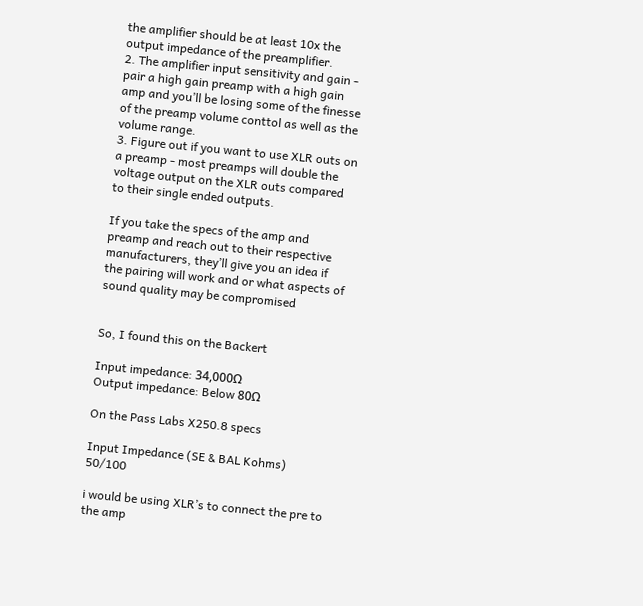the amplifier should be at least 10x the output impedance of the preamplifier.
2. The amplifier input sensitivity and gain - pair a high gain preamp with a high gain amp and you’ll be losing some of the finesse of the preamp volume conttol as well as the volume range.
3. Figure out if you want to use XLR outs on a preamp - most preamps will double the voltage output on the XLR outs compared to their single ended outputs.

If you take the specs of the amp and preamp and reach out to their respective manufacturers, they’ll give you an idea if the pairing will work and or what aspects of sound quality may be compromised


So, I found this on the Backert

Input impedance: 34,000Ω
Output impedance: Below 80Ω

On the Pass Labs X250.8 specs

Input Impedance (SE & BAL Kohms) 50/100

i would be using XLR’s to connect the pre to the amp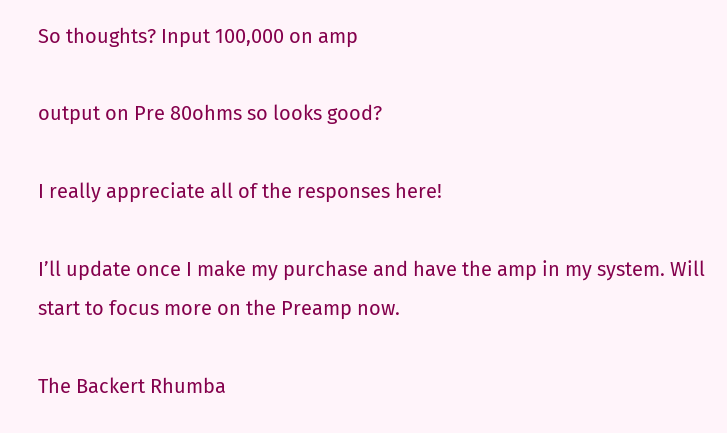So thoughts? Input 100,000 on amp

output on Pre 80ohms so looks good?

I really appreciate all of the responses here!

I’ll update once I make my purchase and have the amp in my system. Will start to focus more on the Preamp now.

The Backert Rhumba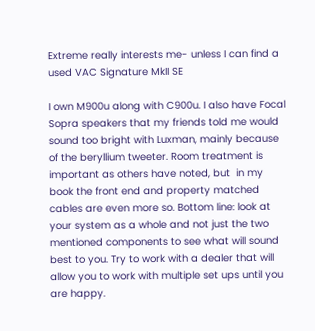Extreme really interests me- unless I can find a used VAC Signature MkII SE

I own M900u along with C900u. I also have Focal Sopra speakers that my friends told me would sound too bright with Luxman, mainly because of the beryllium tweeter. Room treatment is important as others have noted, but  in my book the front end and property matched cables are even more so. Bottom line: look at your system as a whole and not just the two mentioned components to see what will sound best to you. Try to work with a dealer that will allow you to work with multiple set ups until you are happy.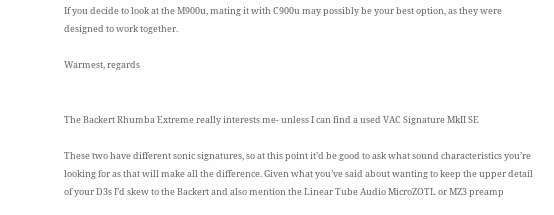If you decide to look at the M900u, mating it with C900u may possibly be your best option, as they were designed to work together.

Warmest, regards


The Backert Rhumba Extreme really interests me- unless I can find a used VAC Signature MkII SE

These two have different sonic signatures, so at this point it’d be good to ask what sound characteristics you’re looking for as that will make all the difference. Given what you’ve said about wanting to keep the upper detail of your D3s I’d skew to the Backert and also mention the Linear Tube Audio MicroZOTL or MZ3 preamp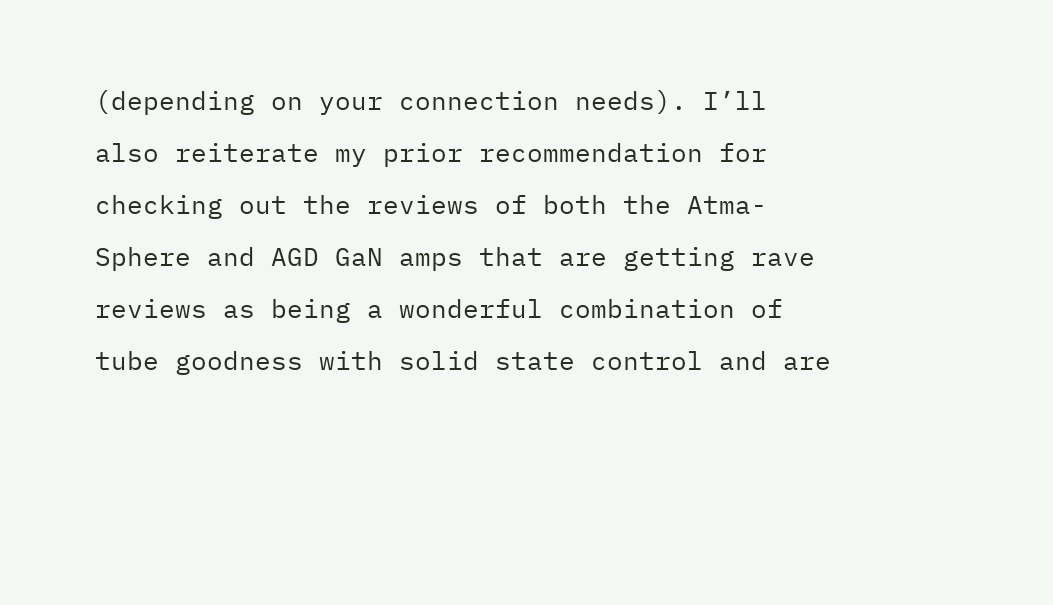(depending on your connection needs). I’ll also reiterate my prior recommendation for checking out the reviews of both the Atma-Sphere and AGD GaN amps that are getting rave reviews as being a wonderful combination of tube goodness with solid state control and are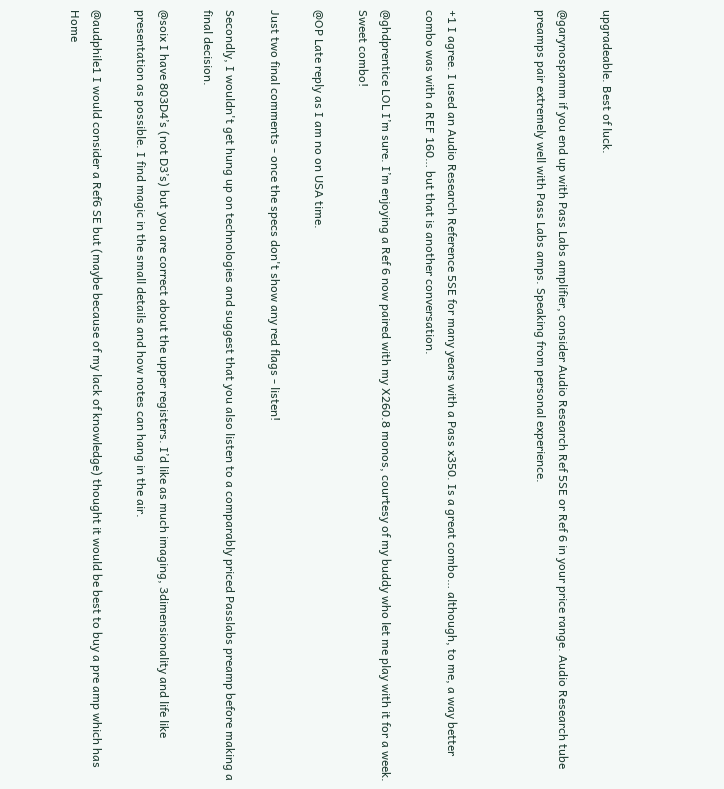upgradeable. Best of luck.

@garynospamm if you end up with Pass Labs amplifier, consider Audio Research Ref 5SE or Ref 6 in your price range. Audio Research tube preamps pair extremely well with Pass Labs amps. Speaking from personal experience.



+1 I agree. I used an Audio Research Reference 5SE for many years with a Pass x350. Is a great combo… although, to me, a way better combo was with a REF 160… but that is another conversation.

@ghdprentice LOL I’m sure. I’m enjoying a Ref 6 now paired with my X260.8 monos, courtesy of my buddy who let me play with it for a week. Sweet combo!

@OP Late reply as I am no on USA time.

Just two final comments - once the specs don't show any red flags - listen!

Secondly, I wouldn't get hung up on technologies and suggest that you also listen to a comparably priced Passlabs preamp before making a final decision.

@soix I have 803D4’s (not D3’s) but you are correct about the upper registers. I’d like as much imaging, 3dimensionality and life like presentation as possible. I find magic in the small details and how notes can hang in the air.

@audphile1 I would consider a Ref6 SE but (maybe because of my lack of knowledge) thought it would be best to buy a pre amp which has Home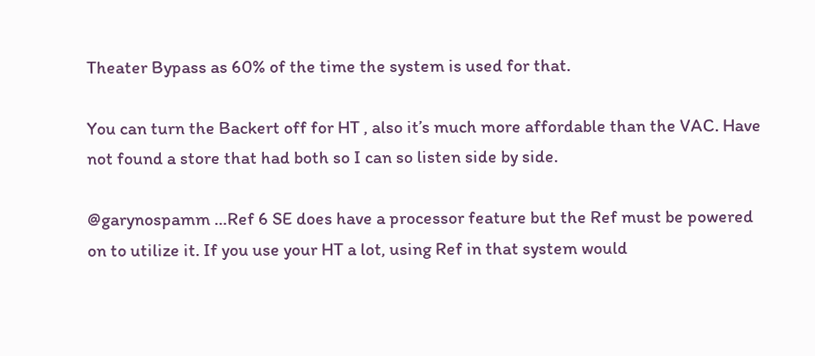Theater Bypass as 60% of the time the system is used for that.

You can turn the Backert off for HT , also it’s much more affordable than the VAC. Have not found a store that had both so I can so listen side by side.

@garynospamm …Ref 6 SE does have a processor feature but the Ref must be powered on to utilize it. If you use your HT a lot, using Ref in that system would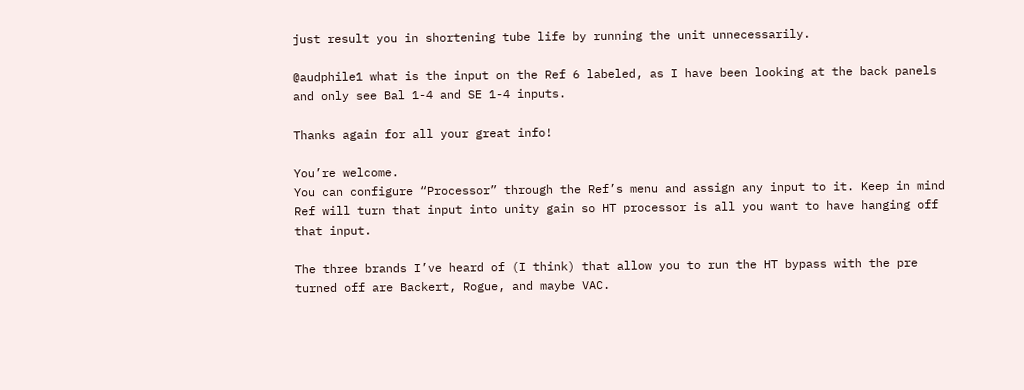just result you in shortening tube life by running the unit unnecessarily.

@audphile1 what is the input on the Ref 6 labeled, as I have been looking at the back panels and only see Bal 1-4 and SE 1-4 inputs.

Thanks again for all your great info!

You’re welcome.
You can configure “Processor” through the Ref’s menu and assign any input to it. Keep in mind Ref will turn that input into unity gain so HT processor is all you want to have hanging off that input.

The three brands I’ve heard of (I think) that allow you to run the HT bypass with the pre turned off are Backert, Rogue, and maybe VAC.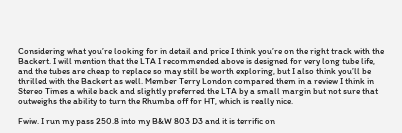Considering what you’re looking for in detail and price I think you’re on the right track with the Backert. I will mention that the LTA I recommended above is designed for very long tube life, and the tubes are cheap to replace so may still be worth exploring, but I also think you’ll be thrilled with the Backert as well. Member Terry London compared them in a review I think in Stereo Times a while back and slightly preferred the LTA by a small margin but not sure that outweighs the ability to turn the Rhumba off for HT, which is really nice.

Fwiw. I run my pass 250.8 into my B&W 803 D3 and it is terrific on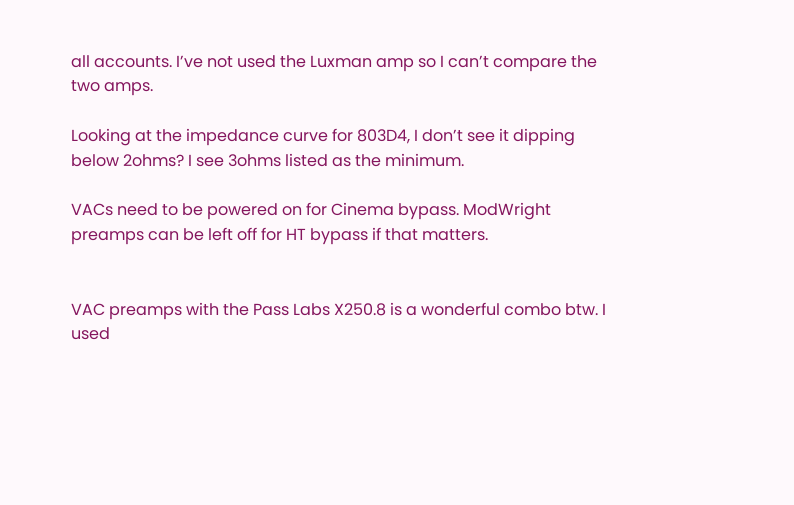all accounts. I’ve not used the Luxman amp so I can’t compare the two amps.

Looking at the impedance curve for 803D4, I don’t see it dipping below 2ohms? I see 3ohms listed as the minimum.

VACs need to be powered on for Cinema bypass. ModWright preamps can be left off for HT bypass if that matters.


VAC preamps with the Pass Labs X250.8 is a wonderful combo btw. I used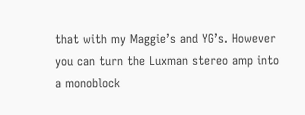that with my Maggie’s and YG’s. However you can turn the Luxman stereo amp into a monoblock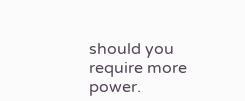should you require more power.